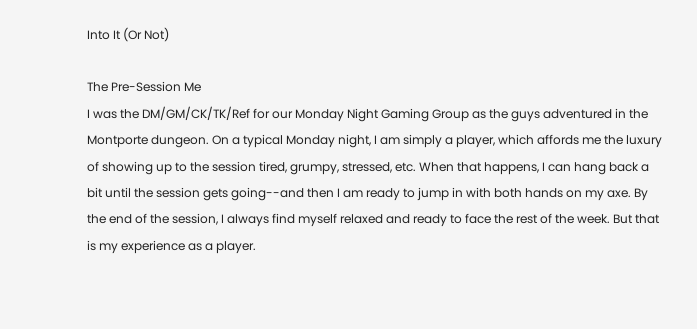Into It (Or Not)

The Pre-Session Me
I was the DM/GM/CK/TK/Ref for our Monday Night Gaming Group as the guys adventured in the Montporte dungeon. On a typical Monday night, I am simply a player, which affords me the luxury of showing up to the session tired, grumpy, stressed, etc. When that happens, I can hang back a bit until the session gets going--and then I am ready to jump in with both hands on my axe. By the end of the session, I always find myself relaxed and ready to face the rest of the week. But that is my experience as a player.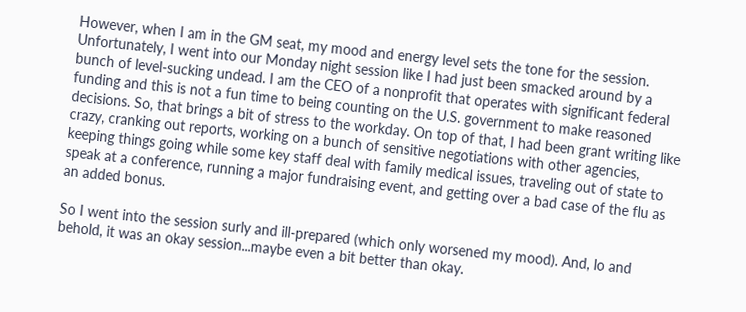However, when I am in the GM seat, my mood and energy level sets the tone for the session. Unfortunately, I went into our Monday night session like I had just been smacked around by a bunch of level-sucking undead. I am the CEO of a nonprofit that operates with significant federal funding and this is not a fun time to being counting on the U.S. government to make reasoned decisions. So, that brings a bit of stress to the workday. On top of that, I had been grant writing like crazy, cranking out reports, working on a bunch of sensitive negotiations with other agencies, keeping things going while some key staff deal with family medical issues, traveling out of state to speak at a conference, running a major fundraising event, and getting over a bad case of the flu as an added bonus.

So I went into the session surly and ill-prepared (which only worsened my mood). And, lo and behold, it was an okay session...maybe even a bit better than okay.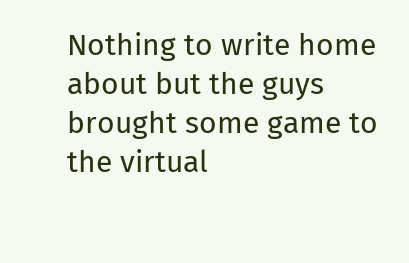Nothing to write home about but the guys brought some game to the virtual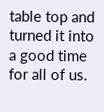table top and turned it into a good time for all of us.